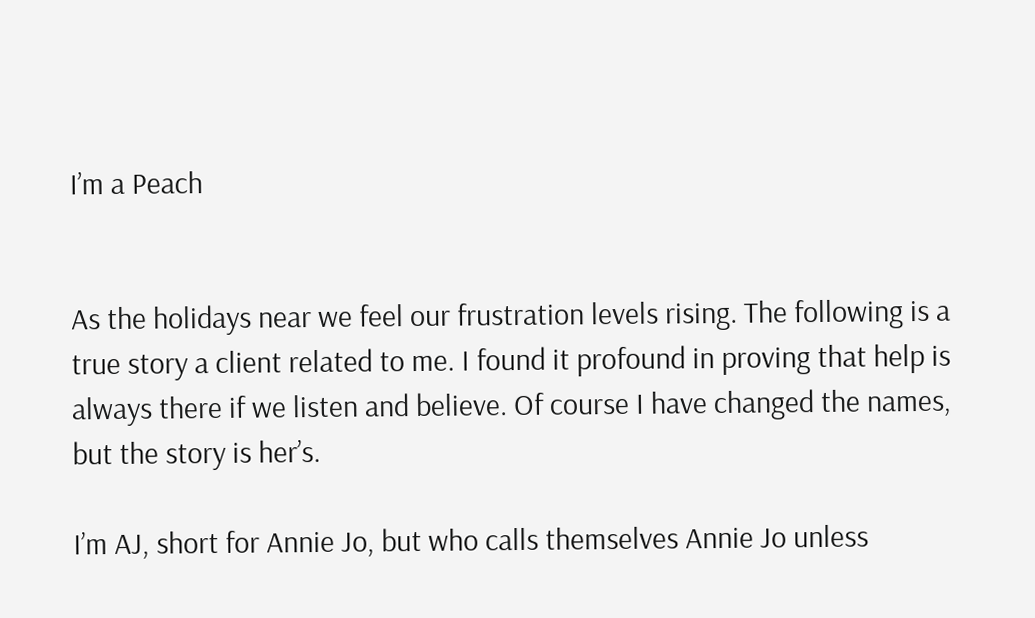I’m a Peach


As the holidays near we feel our frustration levels rising. The following is a true story a client related to me. I found it profound in proving that help is always there if we listen and believe. Of course I have changed the names, but the story is her’s.

I’m AJ, short for Annie Jo, but who calls themselves Annie Jo unless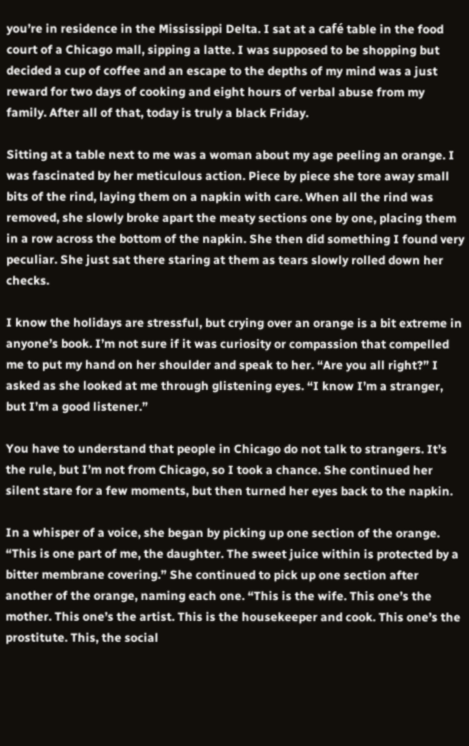you’re in residence in the Mississippi Delta. I sat at a café table in the food court of a Chicago mall, sipping a latte. I was supposed to be shopping but decided a cup of coffee and an escape to the depths of my mind was a just reward for two days of cooking and eight hours of verbal abuse from my family. After all of that, today is truly a black Friday.

Sitting at a table next to me was a woman about my age peeling an orange. I was fascinated by her meticulous action. Piece by piece she tore away small bits of the rind, laying them on a napkin with care. When all the rind was removed, she slowly broke apart the meaty sections one by one, placing them in a row across the bottom of the napkin. She then did something I found very peculiar. She just sat there staring at them as tears slowly rolled down her checks.

I know the holidays are stressful, but crying over an orange is a bit extreme in anyone’s book. I’m not sure if it was curiosity or compassion that compelled me to put my hand on her shoulder and speak to her. “Are you all right?” I asked as she looked at me through glistening eyes. “I know I’m a stranger, but I’m a good listener.”

You have to understand that people in Chicago do not talk to strangers. It’s the rule, but I’m not from Chicago, so I took a chance. She continued her silent stare for a few moments, but then turned her eyes back to the napkin.

In a whisper of a voice, she began by picking up one section of the orange. “This is one part of me, the daughter. The sweet juice within is protected by a bitter membrane covering.” She continued to pick up one section after another of the orange, naming each one. “This is the wife. This one’s the mother. This one’s the artist. This is the housekeeper and cook. This one’s the prostitute. This, the social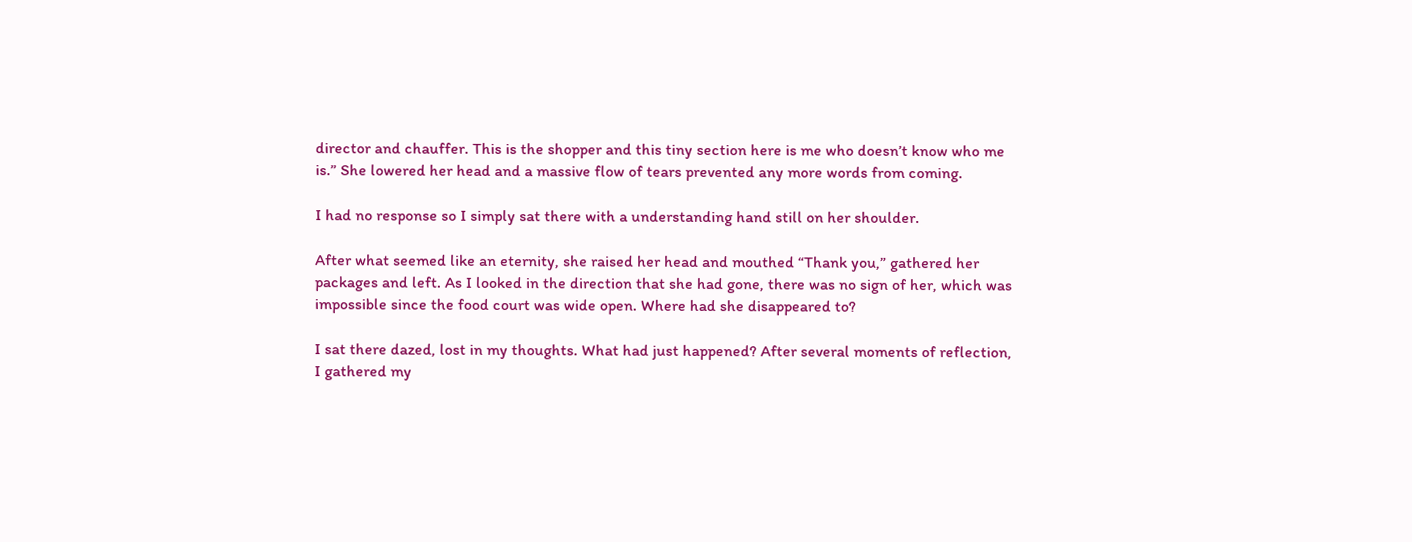director and chauffer. This is the shopper and this tiny section here is me who doesn’t know who me is.” She lowered her head and a massive flow of tears prevented any more words from coming.

I had no response so I simply sat there with a understanding hand still on her shoulder.

After what seemed like an eternity, she raised her head and mouthed “Thank you,” gathered her packages and left. As I looked in the direction that she had gone, there was no sign of her, which was impossible since the food court was wide open. Where had she disappeared to?

I sat there dazed, lost in my thoughts. What had just happened? After several moments of reflection, I gathered my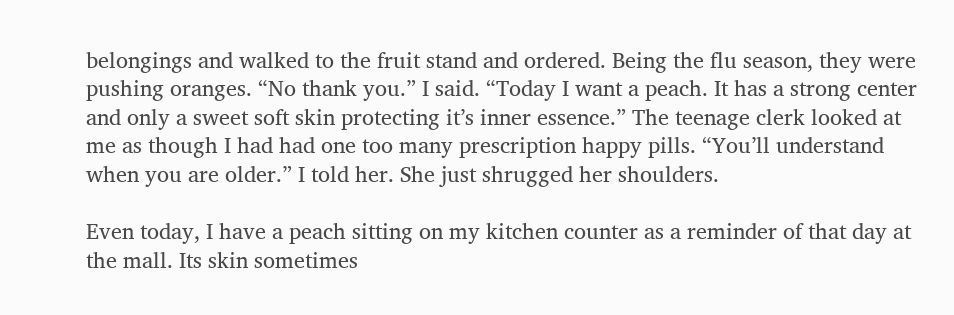belongings and walked to the fruit stand and ordered. Being the flu season, they were pushing oranges. “No thank you.” I said. “Today I want a peach. It has a strong center and only a sweet soft skin protecting it’s inner essence.” The teenage clerk looked at me as though I had had one too many prescription happy pills. “You’ll understand when you are older.” I told her. She just shrugged her shoulders.

Even today, I have a peach sitting on my kitchen counter as a reminder of that day at the mall. Its skin sometimes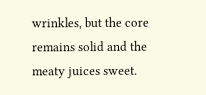wrinkles, but the core remains solid and the meaty juices sweet.